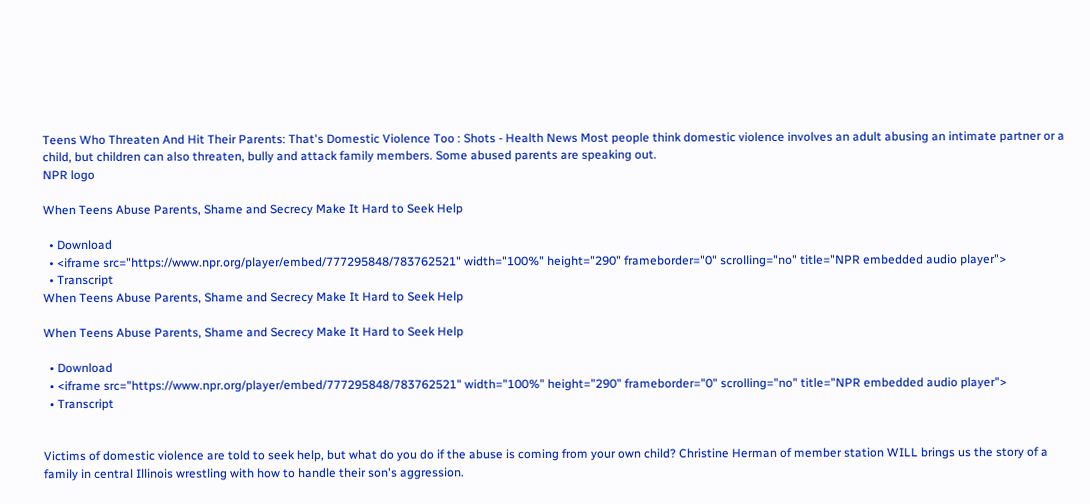Teens Who Threaten And Hit Their Parents: That's Domestic Violence Too : Shots - Health News Most people think domestic violence involves an adult abusing an intimate partner or a child, but children can also threaten, bully and attack family members. Some abused parents are speaking out.
NPR logo

When Teens Abuse Parents, Shame and Secrecy Make It Hard to Seek Help

  • Download
  • <iframe src="https://www.npr.org/player/embed/777295848/783762521" width="100%" height="290" frameborder="0" scrolling="no" title="NPR embedded audio player">
  • Transcript
When Teens Abuse Parents, Shame and Secrecy Make It Hard to Seek Help

When Teens Abuse Parents, Shame and Secrecy Make It Hard to Seek Help

  • Download
  • <iframe src="https://www.npr.org/player/embed/777295848/783762521" width="100%" height="290" frameborder="0" scrolling="no" title="NPR embedded audio player">
  • Transcript


Victims of domestic violence are told to seek help, but what do you do if the abuse is coming from your own child? Christine Herman of member station WILL brings us the story of a family in central Illinois wrestling with how to handle their son's aggression.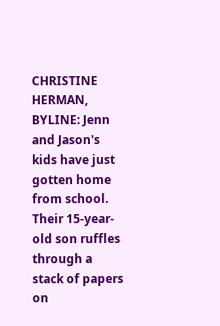CHRISTINE HERMAN, BYLINE: Jenn and Jason's kids have just gotten home from school. Their 15-year-old son ruffles through a stack of papers on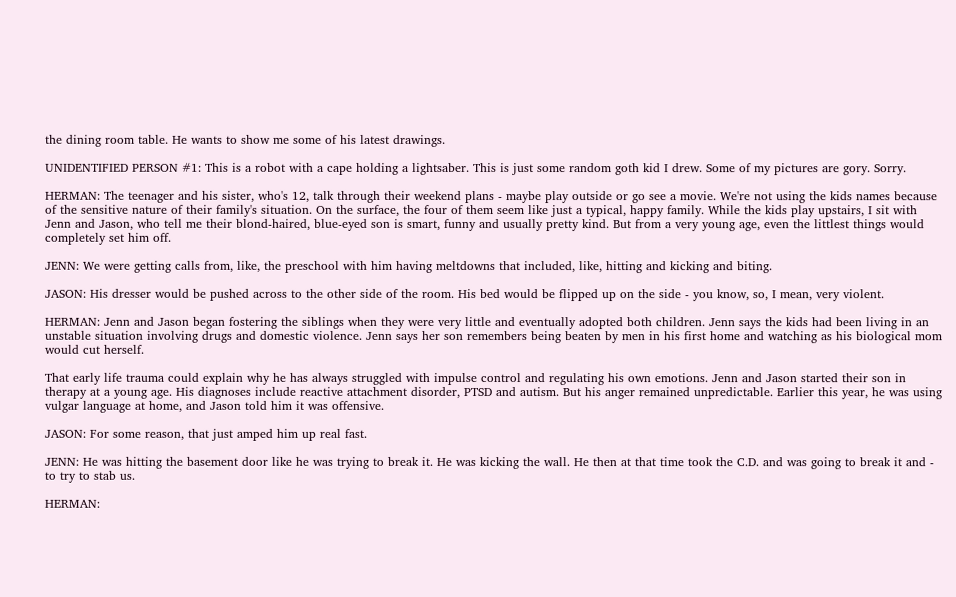the dining room table. He wants to show me some of his latest drawings.

UNIDENTIFIED PERSON #1: This is a robot with a cape holding a lightsaber. This is just some random goth kid I drew. Some of my pictures are gory. Sorry.

HERMAN: The teenager and his sister, who's 12, talk through their weekend plans - maybe play outside or go see a movie. We're not using the kids names because of the sensitive nature of their family's situation. On the surface, the four of them seem like just a typical, happy family. While the kids play upstairs, I sit with Jenn and Jason, who tell me their blond-haired, blue-eyed son is smart, funny and usually pretty kind. But from a very young age, even the littlest things would completely set him off.

JENN: We were getting calls from, like, the preschool with him having meltdowns that included, like, hitting and kicking and biting.

JASON: His dresser would be pushed across to the other side of the room. His bed would be flipped up on the side - you know, so, I mean, very violent.

HERMAN: Jenn and Jason began fostering the siblings when they were very little and eventually adopted both children. Jenn says the kids had been living in an unstable situation involving drugs and domestic violence. Jenn says her son remembers being beaten by men in his first home and watching as his biological mom would cut herself.

That early life trauma could explain why he has always struggled with impulse control and regulating his own emotions. Jenn and Jason started their son in therapy at a young age. His diagnoses include reactive attachment disorder, PTSD and autism. But his anger remained unpredictable. Earlier this year, he was using vulgar language at home, and Jason told him it was offensive.

JASON: For some reason, that just amped him up real fast.

JENN: He was hitting the basement door like he was trying to break it. He was kicking the wall. He then at that time took the C.D. and was going to break it and - to try to stab us.

HERMAN: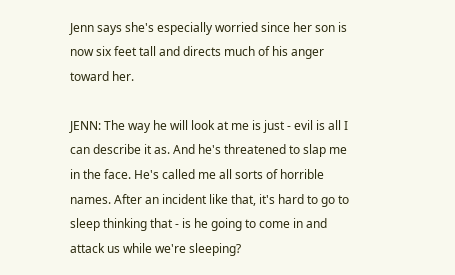Jenn says she's especially worried since her son is now six feet tall and directs much of his anger toward her.

JENN: The way he will look at me is just - evil is all I can describe it as. And he's threatened to slap me in the face. He's called me all sorts of horrible names. After an incident like that, it's hard to go to sleep thinking that - is he going to come in and attack us while we're sleeping?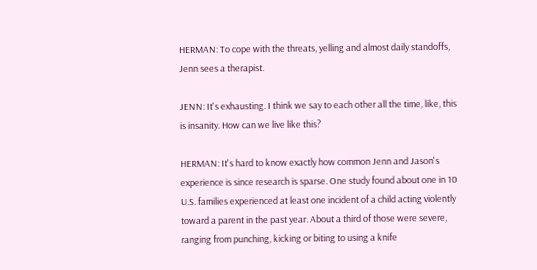HERMAN: To cope with the threats, yelling and almost daily standoffs, Jenn sees a therapist.

JENN: It's exhausting. I think we say to each other all the time, like, this is insanity. How can we live like this?

HERMAN: It's hard to know exactly how common Jenn and Jason's experience is since research is sparse. One study found about one in 10 U.S. families experienced at least one incident of a child acting violently toward a parent in the past year. About a third of those were severe, ranging from punching, kicking or biting to using a knife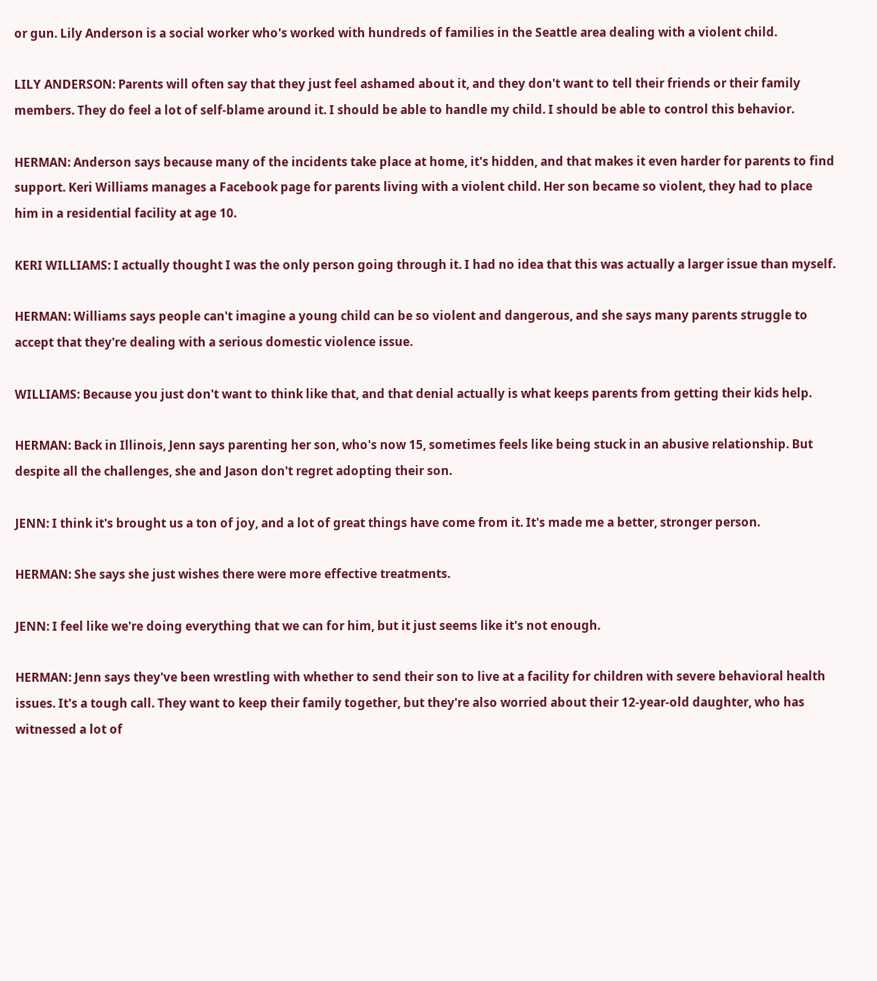or gun. Lily Anderson is a social worker who's worked with hundreds of families in the Seattle area dealing with a violent child.

LILY ANDERSON: Parents will often say that they just feel ashamed about it, and they don't want to tell their friends or their family members. They do feel a lot of self-blame around it. I should be able to handle my child. I should be able to control this behavior.

HERMAN: Anderson says because many of the incidents take place at home, it's hidden, and that makes it even harder for parents to find support. Keri Williams manages a Facebook page for parents living with a violent child. Her son became so violent, they had to place him in a residential facility at age 10.

KERI WILLIAMS: I actually thought I was the only person going through it. I had no idea that this was actually a larger issue than myself.

HERMAN: Williams says people can't imagine a young child can be so violent and dangerous, and she says many parents struggle to accept that they're dealing with a serious domestic violence issue.

WILLIAMS: Because you just don't want to think like that, and that denial actually is what keeps parents from getting their kids help.

HERMAN: Back in Illinois, Jenn says parenting her son, who's now 15, sometimes feels like being stuck in an abusive relationship. But despite all the challenges, she and Jason don't regret adopting their son.

JENN: I think it's brought us a ton of joy, and a lot of great things have come from it. It's made me a better, stronger person.

HERMAN: She says she just wishes there were more effective treatments.

JENN: I feel like we're doing everything that we can for him, but it just seems like it's not enough.

HERMAN: Jenn says they've been wrestling with whether to send their son to live at a facility for children with severe behavioral health issues. It's a tough call. They want to keep their family together, but they're also worried about their 12-year-old daughter, who has witnessed a lot of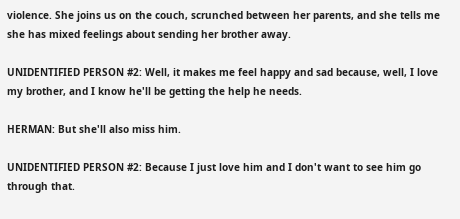violence. She joins us on the couch, scrunched between her parents, and she tells me she has mixed feelings about sending her brother away.

UNIDENTIFIED PERSON #2: Well, it makes me feel happy and sad because, well, I love my brother, and I know he'll be getting the help he needs.

HERMAN: But she'll also miss him.

UNIDENTIFIED PERSON #2: Because I just love him and I don't want to see him go through that.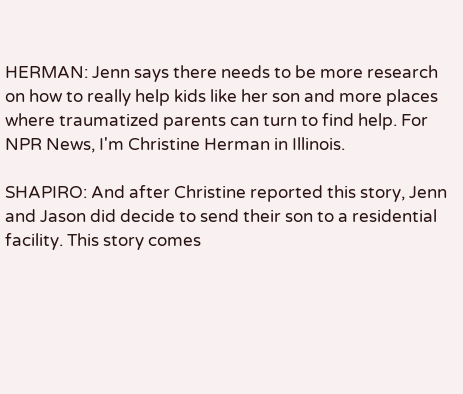HERMAN: Jenn says there needs to be more research on how to really help kids like her son and more places where traumatized parents can turn to find help. For NPR News, I'm Christine Herman in Illinois.

SHAPIRO: And after Christine reported this story, Jenn and Jason did decide to send their son to a residential facility. This story comes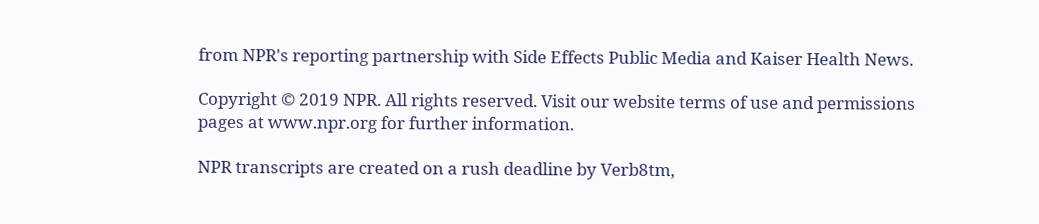from NPR's reporting partnership with Side Effects Public Media and Kaiser Health News.

Copyright © 2019 NPR. All rights reserved. Visit our website terms of use and permissions pages at www.npr.org for further information.

NPR transcripts are created on a rush deadline by Verb8tm,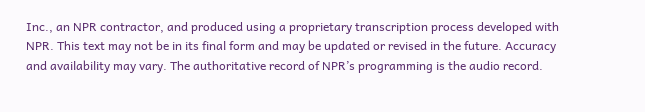Inc., an NPR contractor, and produced using a proprietary transcription process developed with NPR. This text may not be in its final form and may be updated or revised in the future. Accuracy and availability may vary. The authoritative record of NPR’s programming is the audio record.